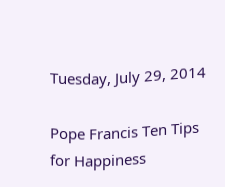Tuesday, July 29, 2014

Pope Francis Ten Tips for Happiness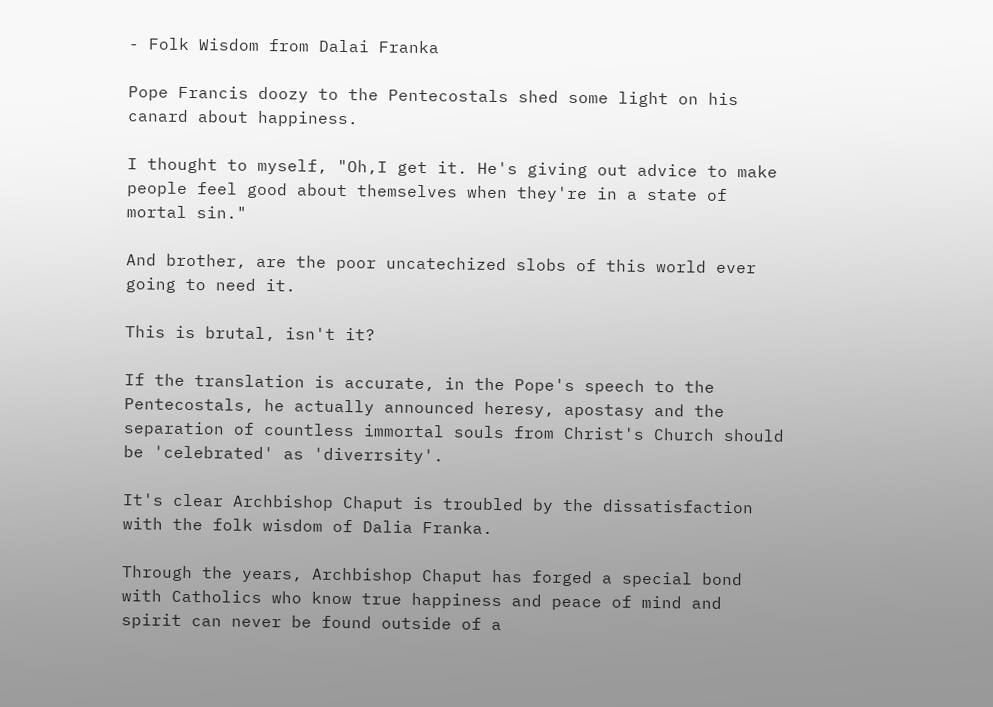- Folk Wisdom from Dalai Franka

Pope Francis doozy to the Pentecostals shed some light on his canard about happiness.

I thought to myself, "Oh,I get it. He's giving out advice to make people feel good about themselves when they're in a state of mortal sin."

And brother, are the poor uncatechized slobs of this world ever going to need it.

This is brutal, isn't it?

If the translation is accurate, in the Pope's speech to the Pentecostals, he actually announced heresy, apostasy and the separation of countless immortal souls from Christ's Church should be 'celebrated' as 'diverrsity'.

It's clear Archbishop Chaput is troubled by the dissatisfaction with the folk wisdom of Dalia Franka.

Through the years, Archbishop Chaput has forged a special bond with Catholics who know true happiness and peace of mind and spirit can never be found outside of a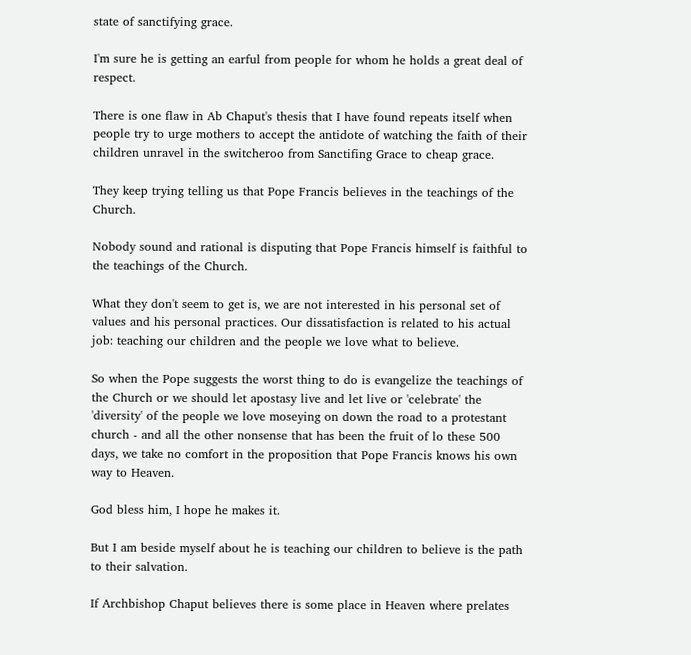state of sanctifying grace.

I'm sure he is getting an earful from people for whom he holds a great deal of respect.

There is one flaw in Ab Chaput's thesis that I have found repeats itself when people try to urge mothers to accept the antidote of watching the faith of their children unravel in the switcheroo from Sanctifing Grace to cheap grace.

They keep trying telling us that Pope Francis believes in the teachings of the Church.

Nobody sound and rational is disputing that Pope Francis himself is faithful to the teachings of the Church.

What they don't seem to get is, we are not interested in his personal set of values and his personal practices. Our dissatisfaction is related to his actual job: teaching our children and the people we love what to believe.

So when the Pope suggests the worst thing to do is evangelize the teachings of the Church or we should let apostasy live and let live or 'celebrate' the 'diversity' of the people we love moseying on down the road to a protestant church - and all the other nonsense that has been the fruit of lo these 500 days, we take no comfort in the proposition that Pope Francis knows his own way to Heaven.

God bless him, I hope he makes it.

But I am beside myself about he is teaching our children to believe is the path to their salvation.

If Archbishop Chaput believes there is some place in Heaven where prelates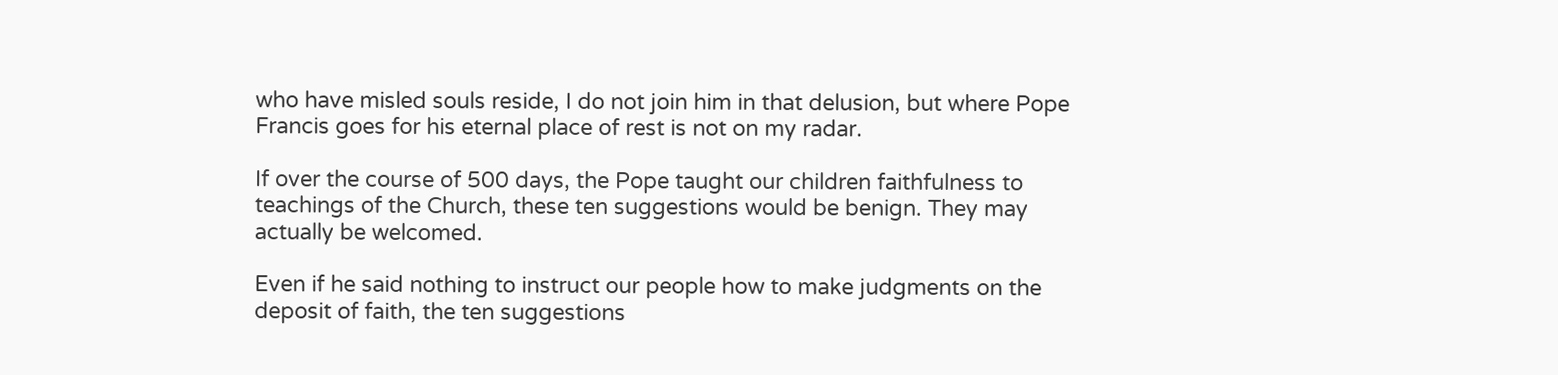who have misled souls reside, I do not join him in that delusion, but where Pope Francis goes for his eternal place of rest is not on my radar.

If over the course of 500 days, the Pope taught our children faithfulness to teachings of the Church, these ten suggestions would be benign. They may actually be welcomed.

Even if he said nothing to instruct our people how to make judgments on the deposit of faith, the ten suggestions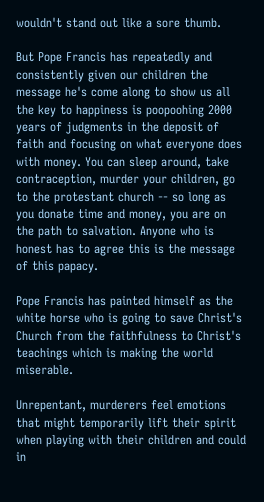wouldn't stand out like a sore thumb.

But Pope Francis has repeatedly and consistently given our children the message he's come along to show us all the key to happiness is poopoohing 2000 years of judgments in the deposit of faith and focusing on what everyone does with money. You can sleep around, take contraception, murder your children, go to the protestant church -- so long as you donate time and money, you are on the path to salvation. Anyone who is honest has to agree this is the message of this papacy.

Pope Francis has painted himself as the white horse who is going to save Christ's Church from the faithfulness to Christ's teachings which is making the world miserable.

Unrepentant, murderers feel emotions that might temporarily lift their spirit when playing with their children and could in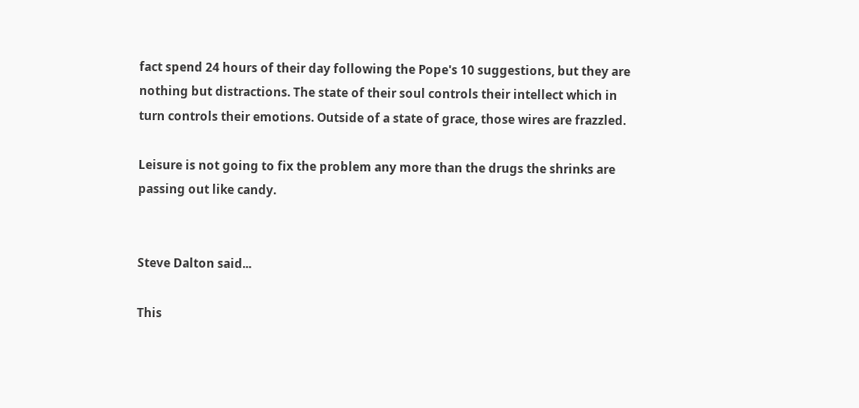fact spend 24 hours of their day following the Pope's 10 suggestions, but they are nothing but distractions. The state of their soul controls their intellect which in turn controls their emotions. Outside of a state of grace, those wires are frazzled.

Leisure is not going to fix the problem any more than the drugs the shrinks are passing out like candy.


Steve Dalton said...

This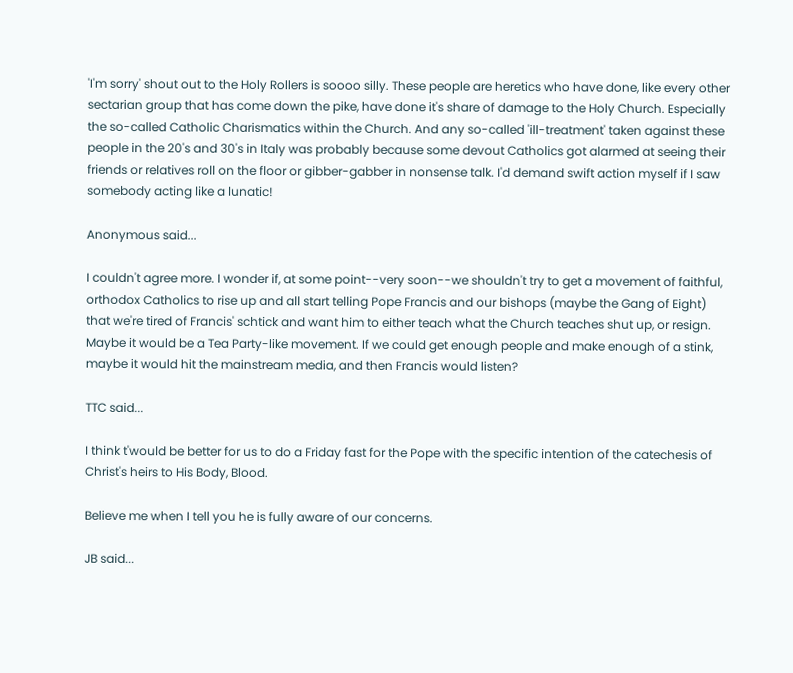'I'm sorry' shout out to the Holy Rollers is soooo silly. These people are heretics who have done, like every other sectarian group that has come down the pike, have done it's share of damage to the Holy Church. Especially the so-called Catholic Charismatics within the Church. And any so-called 'ill-treatment' taken against these people in the 20's and 30's in Italy was probably because some devout Catholics got alarmed at seeing their friends or relatives roll on the floor or gibber-gabber in nonsense talk. I'd demand swift action myself if I saw somebody acting like a lunatic!

Anonymous said...

I couldn't agree more. I wonder if, at some point--very soon--we shouldn't try to get a movement of faithful, orthodox Catholics to rise up and all start telling Pope Francis and our bishops (maybe the Gang of Eight) that we're tired of Francis' schtick and want him to either teach what the Church teaches shut up, or resign. Maybe it would be a Tea Party-like movement. If we could get enough people and make enough of a stink, maybe it would hit the mainstream media, and then Francis would listen?

TTC said...

I think t'would be better for us to do a Friday fast for the Pope with the specific intention of the catechesis of Christ's heirs to His Body, Blood.

Believe me when I tell you he is fully aware of our concerns.

JB said...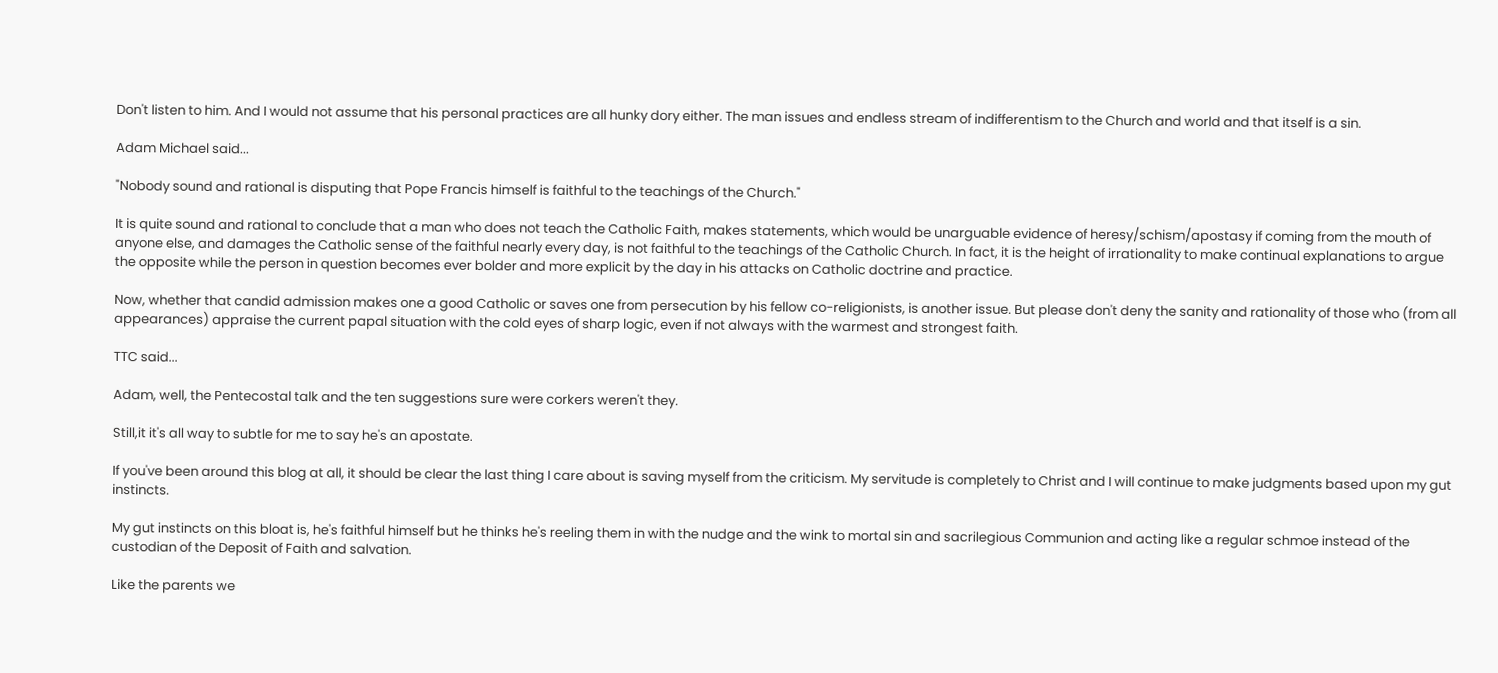Don't listen to him. And I would not assume that his personal practices are all hunky dory either. The man issues and endless stream of indifferentism to the Church and world and that itself is a sin.

Adam Michael said...

"Nobody sound and rational is disputing that Pope Francis himself is faithful to the teachings of the Church."

It is quite sound and rational to conclude that a man who does not teach the Catholic Faith, makes statements, which would be unarguable evidence of heresy/schism/apostasy if coming from the mouth of anyone else, and damages the Catholic sense of the faithful nearly every day, is not faithful to the teachings of the Catholic Church. In fact, it is the height of irrationality to make continual explanations to argue the opposite while the person in question becomes ever bolder and more explicit by the day in his attacks on Catholic doctrine and practice.

Now, whether that candid admission makes one a good Catholic or saves one from persecution by his fellow co-religionists, is another issue. But please don't deny the sanity and rationality of those who (from all appearances) appraise the current papal situation with the cold eyes of sharp logic, even if not always with the warmest and strongest faith.

TTC said...

Adam, well, the Pentecostal talk and the ten suggestions sure were corkers weren't they.

Still,it it's all way to subtle for me to say he's an apostate.

If you've been around this blog at all, it should be clear the last thing I care about is saving myself from the criticism. My servitude is completely to Christ and I will continue to make judgments based upon my gut instincts.

My gut instincts on this bloat is, he's faithful himself but he thinks he's reeling them in with the nudge and the wink to mortal sin and sacrilegious Communion and acting like a regular schmoe instead of the custodian of the Deposit of Faith and salvation.

Like the parents we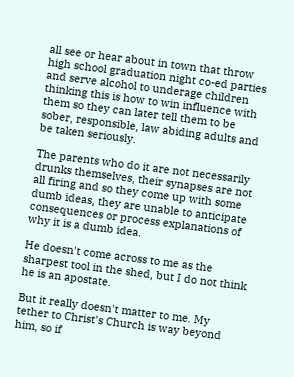all see or hear about in town that throw high school graduation night co-ed parties and serve alcohol to underage children thinking this is how to win influence with them so they can later tell them to be sober, responsible, law abiding adults and be taken seriously.

The parents who do it are not necessarily drunks themselves, their synapses are not all firing and so they come up with some dumb ideas, they are unable to anticipate consequences or process explanations of why it is a dumb idea.

He doesn't come across to me as the sharpest tool in the shed, but I do not think he is an apostate.

But it really doesn't matter to me. My tether to Christ's Church is way beyond him, so if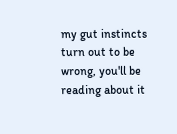my gut instincts turn out to be wrong, you'll be reading about it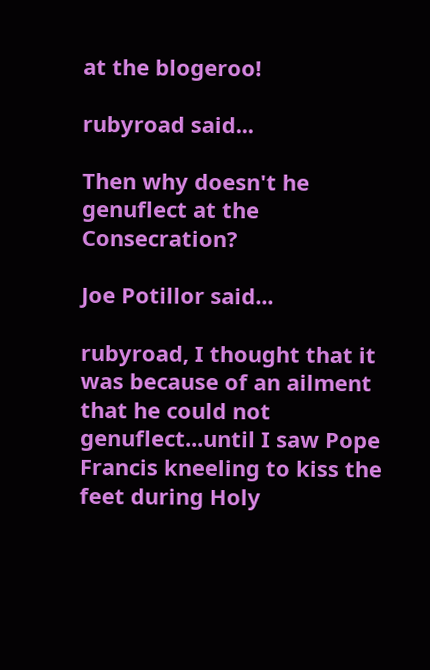at the blogeroo!

rubyroad said...

Then why doesn't he genuflect at the Consecration?

Joe Potillor said...

rubyroad, I thought that it was because of an ailment that he could not genuflect...until I saw Pope Francis kneeling to kiss the feet during Holy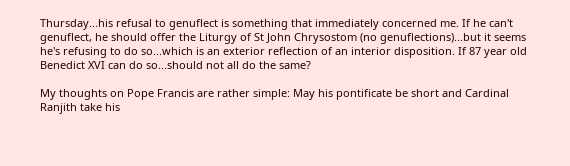Thursday...his refusal to genuflect is something that immediately concerned me. If he can't genuflect, he should offer the Liturgy of St John Chrysostom (no genuflections)...but it seems he's refusing to do so...which is an exterior reflection of an interior disposition. If 87 year old Benedict XVI can do so...should not all do the same?

My thoughts on Pope Francis are rather simple: May his pontificate be short and Cardinal Ranjith take his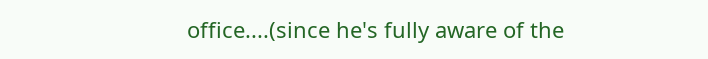office....(since he's fully aware of the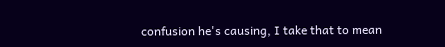confusion he's causing, I take that to mean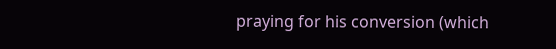praying for his conversion (which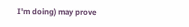I'm doing) may prove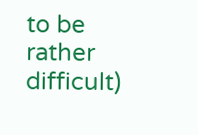to be rather difficult)